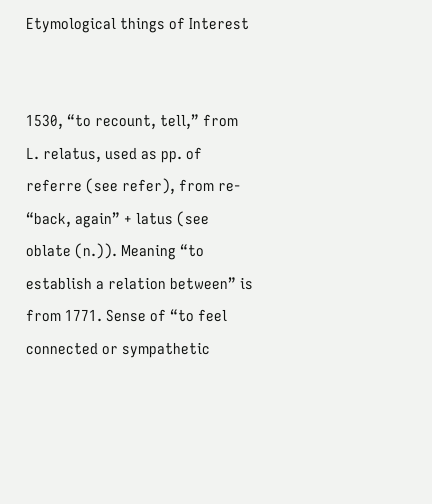Etymological things of Interest


1530, “to recount, tell,” from L. relatus, used as pp. of referre (see refer), from re- “back, again” + latus (see oblate (n.)). Meaning “to establish a relation between” is from 1771. Sense of “to feel connected or sympathetic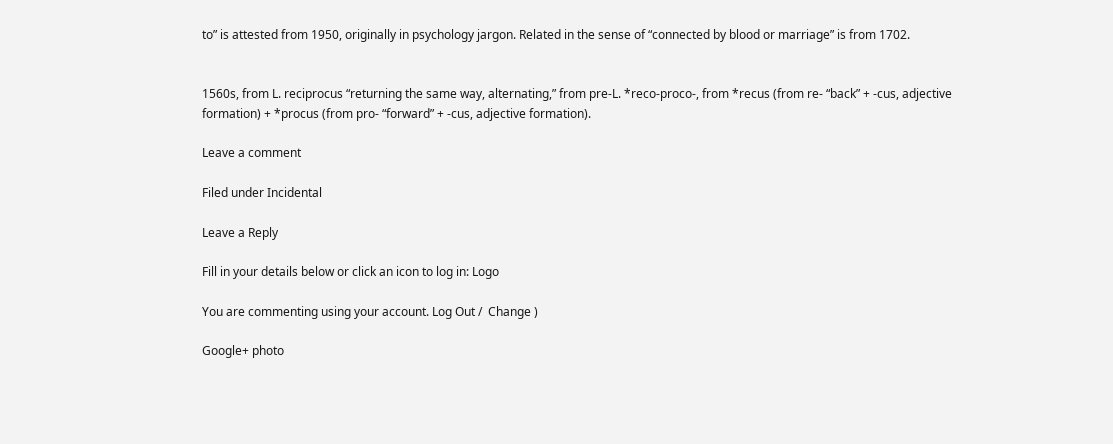to” is attested from 1950, originally in psychology jargon. Related in the sense of “connected by blood or marriage” is from 1702.


1560s, from L. reciprocus “returning the same way, alternating,” from pre-L. *reco-proco-, from *recus (from re- “back” + -cus, adjective formation) + *procus (from pro- “forward” + -cus, adjective formation).

Leave a comment

Filed under Incidental

Leave a Reply

Fill in your details below or click an icon to log in: Logo

You are commenting using your account. Log Out /  Change )

Google+ photo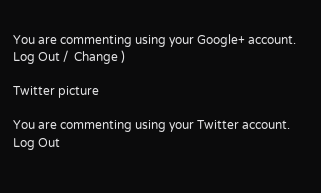You are commenting using your Google+ account. Log Out /  Change )

Twitter picture

You are commenting using your Twitter account. Log Out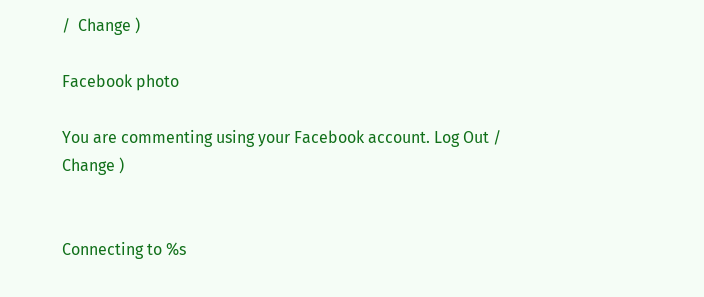/  Change )

Facebook photo

You are commenting using your Facebook account. Log Out /  Change )


Connecting to %s